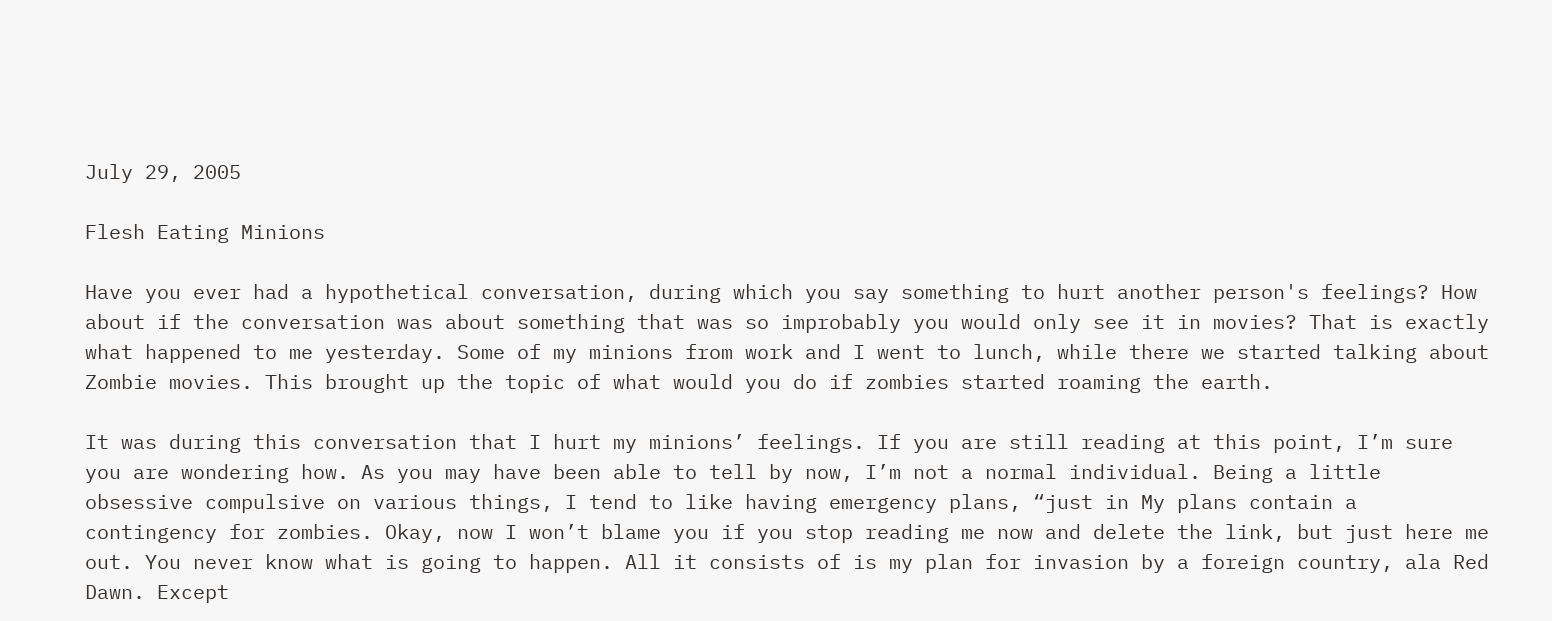July 29, 2005

Flesh Eating Minions

Have you ever had a hypothetical conversation, during which you say something to hurt another person's feelings? How about if the conversation was about something that was so improbably you would only see it in movies? That is exactly what happened to me yesterday. Some of my minions from work and I went to lunch, while there we started talking about Zombie movies. This brought up the topic of what would you do if zombies started roaming the earth.

It was during this conversation that I hurt my minions’ feelings. If you are still reading at this point, I’m sure you are wondering how. As you may have been able to tell by now, I’m not a normal individual. Being a little obsessive compulsive on various things, I tend to like having emergency plans, “just in My plans contain a contingency for zombies. Okay, now I won’t blame you if you stop reading me now and delete the link, but just here me out. You never know what is going to happen. All it consists of is my plan for invasion by a foreign country, ala Red Dawn. Except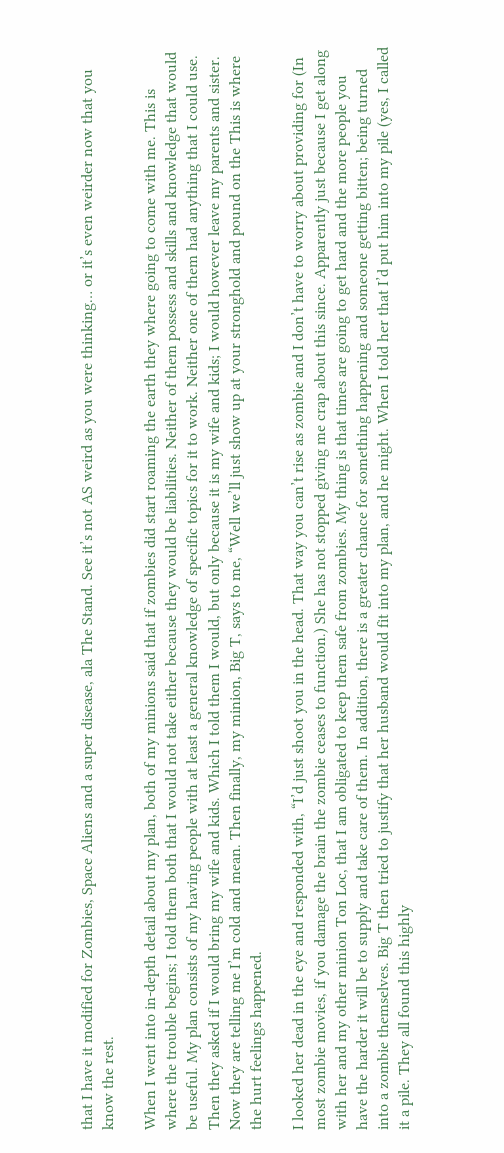that I have it modified for Zombies, Space Aliens and a super disease, ala The Stand. See it’s not AS weird as you were thinking… or it’s even weirder now that you know the rest.

When I went into in-depth detail about my plan, both of my minions said that if zombies did start roaming the earth they where going to come with me. This is where the trouble begins; I told them both that I would not take either because they would be liabilities. Neither of them possess and skills and knowledge that would be useful. My plan consists of my having people with at least a general knowledge of specific topics for it to work. Neither one of them had anything that I could use. Then they asked if I would bring my wife and kids. Which I told them I would, but only because it is my wife and kids; I would however leave my parents and sister. Now they are telling me I’m cold and mean. Then finally, my minion, Big T, says to me, “Well we’ll just show up at your stronghold and pound on the This is where the hurt feelings happened.

I looked her dead in the eye and responded with, “I’d just shoot you in the head. That way you can’t rise as zombie and I don’t have to worry about providing for (In most zombie movies, if you damage the brain the zombie ceases to function.) She has not stopped giving me crap about this since. Apparently just because I get along with her and my other minion Ton Loc, that I am obligated to keep them safe from zombies. My thing is that times are going to get hard and the more people you have the harder it will be to supply and take care of them. In addition, there is a greater chance for something happening and someone getting bitten; being turned into a zombie themselves. Big T then tried to justify that her husband would fit into my plan, and he might. When I told her that I’d put him into my pile (yes, I called it a pile. They all found this highly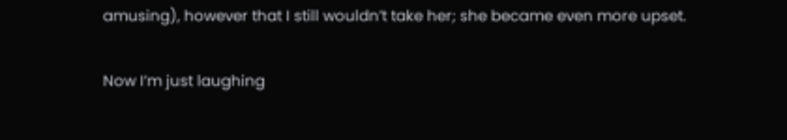amusing), however that I still wouldn’t take her; she became even more upset.

Now I’m just laughing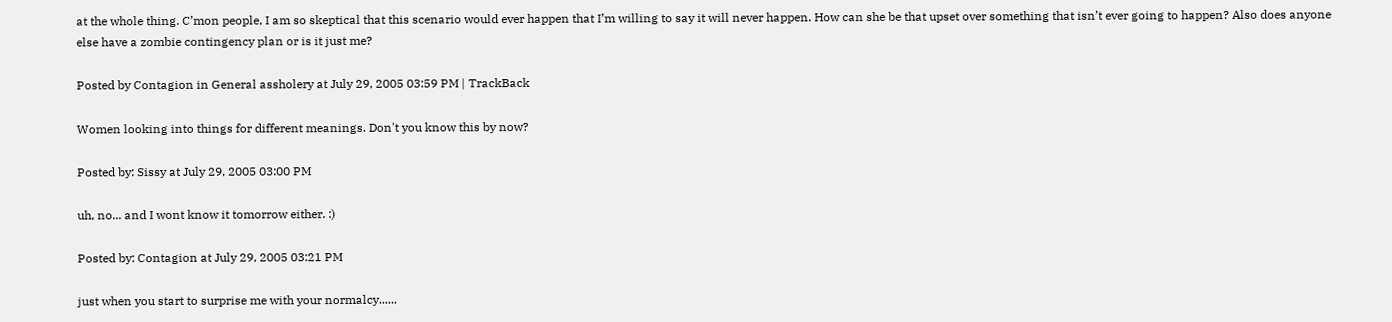at the whole thing. C’mon people, I am so skeptical that this scenario would ever happen that I’m willing to say it will never happen. How can she be that upset over something that isn’t ever going to happen? Also does anyone else have a zombie contingency plan or is it just me?

Posted by Contagion in General assholery at July 29, 2005 03:59 PM | TrackBack

Women looking into things for different meanings. Don't you know this by now?

Posted by: Sissy at July 29, 2005 03:00 PM

uh, no... and I wont know it tomorrow either. :)

Posted by: Contagion at July 29, 2005 03:21 PM

just when you start to surprise me with your normalcy......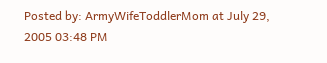Posted by: ArmyWifeToddlerMom at July 29, 2005 03:48 PM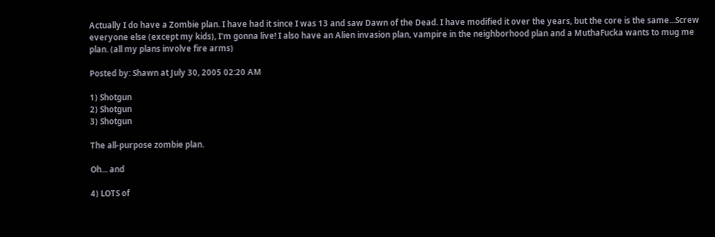Actually I do have a Zombie plan. I have had it since I was 13 and saw Dawn of the Dead. I have modified it over the years, but the core is the same...Screw everyone else (except my kids), I'm gonna live! I also have an Alien invasion plan, vampire in the neighborhood plan and a MuthaFucka wants to mug me plan. (all my plans involve fire arms)

Posted by: Shawn at July 30, 2005 02:20 AM

1) Shotgun
2) Shotgun
3) Shotgun

The all-purpose zombie plan.

Oh... and

4) LOTS of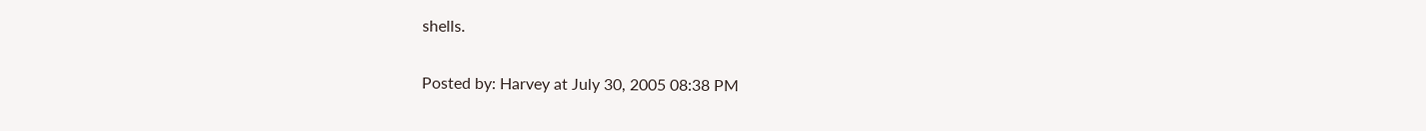shells.

Posted by: Harvey at July 30, 2005 08:38 PM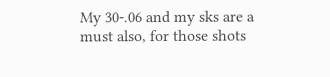My 30-.06 and my sks are a must also, for those shots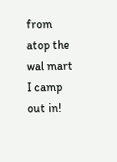from atop the wal mart I camp out in!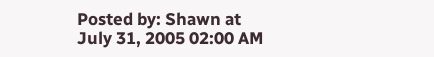Posted by: Shawn at July 31, 2005 02:00 AM